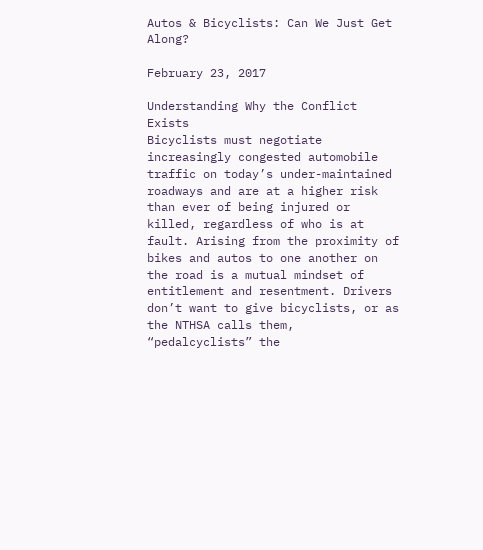Autos & Bicyclists: Can We Just Get Along?

February 23, 2017

Understanding Why the Conflict Exists
Bicyclists must negotiate increasingly congested automobile traffic on today’s under-maintained roadways and are at a higher risk than ever of being injured or killed, regardless of who is at fault. Arising from the proximity of bikes and autos to one another on the road is a mutual mindset of entitlement and resentment. Drivers don’t want to give bicyclists, or as the NTHSA calls them, “pedalcyclists” the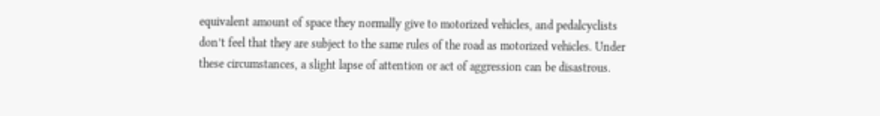equivalent amount of space they normally give to motorized vehicles, and pedalcyclists don’t feel that they are subject to the same rules of the road as motorized vehicles. Under these circumstances, a slight lapse of attention or act of aggression can be disastrous.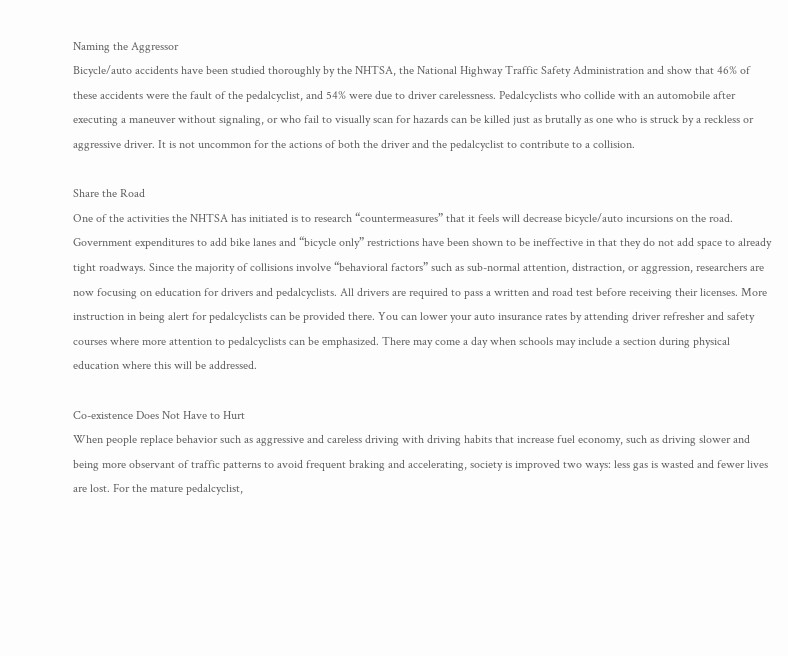Naming the Aggressor
Bicycle/auto accidents have been studied thoroughly by the NHTSA, the National Highway Traffic Safety Administration and show that 46% of these accidents were the fault of the pedalcyclist, and 54% were due to driver carelessness. Pedalcyclists who collide with an automobile after executing a maneuver without signaling, or who fail to visually scan for hazards can be killed just as brutally as one who is struck by a reckless or aggressive driver. It is not uncommon for the actions of both the driver and the pedalcyclist to contribute to a collision.

Share the Road
One of the activities the NHTSA has initiated is to research “countermeasures” that it feels will decrease bicycle/auto incursions on the road. Government expenditures to add bike lanes and “bicycle only” restrictions have been shown to be ineffective in that they do not add space to already tight roadways. Since the majority of collisions involve “behavioral factors” such as sub-normal attention, distraction, or aggression, researchers are now focusing on education for drivers and pedalcyclists. All drivers are required to pass a written and road test before receiving their licenses. More instruction in being alert for pedalcyclists can be provided there. You can lower your auto insurance rates by attending driver refresher and safety courses where more attention to pedalcyclists can be emphasized. There may come a day when schools may include a section during physical education where this will be addressed.

Co-existence Does Not Have to Hurt
When people replace behavior such as aggressive and careless driving with driving habits that increase fuel economy, such as driving slower and being more observant of traffic patterns to avoid frequent braking and accelerating, society is improved two ways: less gas is wasted and fewer lives are lost. For the mature pedalcyclist,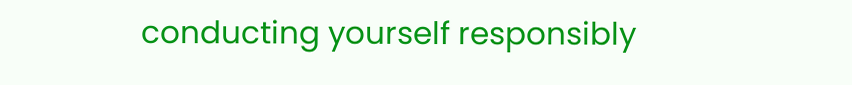conducting yourself responsibly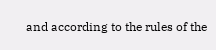and according to the rules of the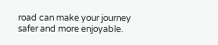road can make your journey safer and more enjoyable.